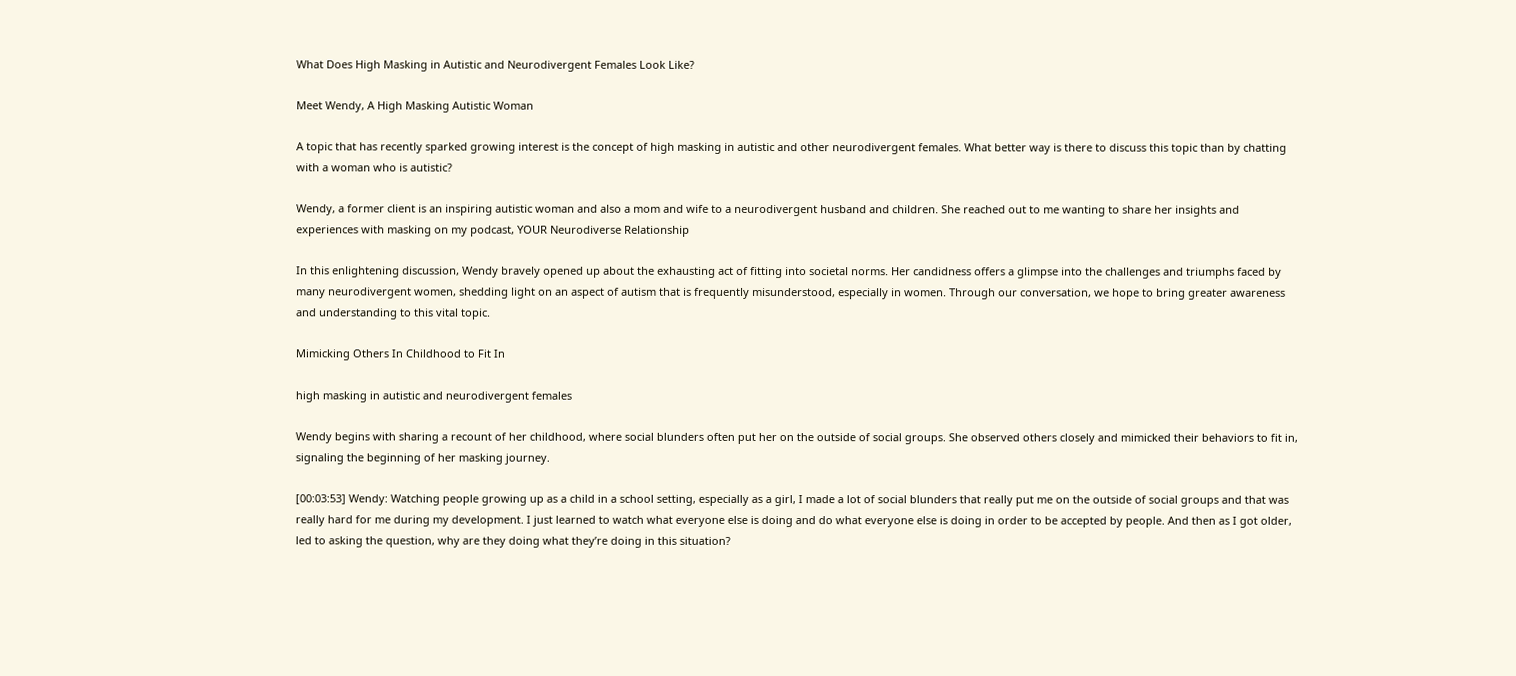What Does High Masking in Autistic and Neurodivergent Females Look Like?

Meet Wendy, A High Masking Autistic Woman

A topic that has recently sparked growing interest is the concept of high masking in autistic and other neurodivergent females. What better way is there to discuss this topic than by chatting with a woman who is autistic?

Wendy, a former client is an inspiring autistic woman and also a mom and wife to a neurodivergent husband and children. She reached out to me wanting to share her insights and experiences with masking on my podcast, YOUR Neurodiverse Relationship

In this enlightening discussion, Wendy bravely opened up about the exhausting act of fitting into societal norms. Her candidness offers a glimpse into the challenges and triumphs faced by many neurodivergent women, shedding light on an aspect of autism that is frequently misunderstood, especially in women. Through our conversation, we hope to bring greater awareness and understanding to this vital topic.

Mimicking Others In Childhood to Fit In

high masking in autistic and neurodivergent females

Wendy begins with sharing a recount of her childhood, where social blunders often put her on the outside of social groups. She observed others closely and mimicked their behaviors to fit in, signaling the beginning of her masking journey.

[00:03:53] Wendy: Watching people growing up as a child in a school setting, especially as a girl, I made a lot of social blunders that really put me on the outside of social groups and that was really hard for me during my development. I just learned to watch what everyone else is doing and do what everyone else is doing in order to be accepted by people. And then as I got older, led to asking the question, why are they doing what they’re doing in this situation?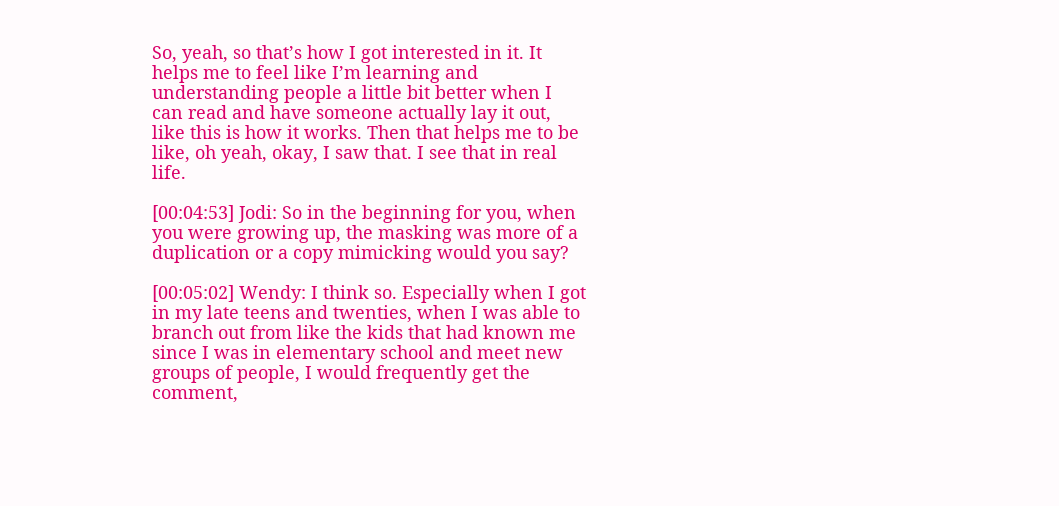So, yeah, so that’s how I got interested in it. It helps me to feel like I’m learning and understanding people a little bit better when I can read and have someone actually lay it out, like this is how it works. Then that helps me to be like, oh yeah, okay, I saw that. I see that in real life.

[00:04:53] Jodi: So in the beginning for you, when you were growing up, the masking was more of a duplication or a copy mimicking would you say?

[00:05:02] Wendy: I think so. Especially when I got in my late teens and twenties, when I was able to branch out from like the kids that had known me since I was in elementary school and meet new groups of people, I would frequently get the comment,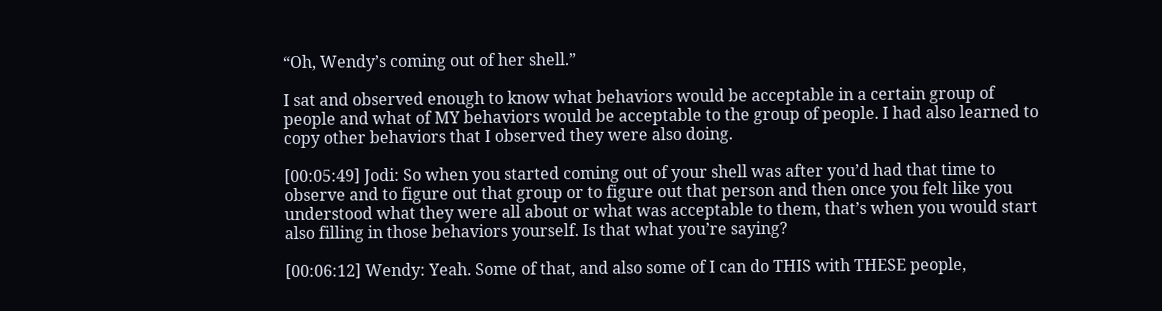“Oh, Wendy’s coming out of her shell.”

I sat and observed enough to know what behaviors would be acceptable in a certain group of people and what of MY behaviors would be acceptable to the group of people. I had also learned to copy other behaviors that I observed they were also doing.

[00:05:49] Jodi: So when you started coming out of your shell was after you’d had that time to observe and to figure out that group or to figure out that person and then once you felt like you understood what they were all about or what was acceptable to them, that’s when you would start also filling in those behaviors yourself. Is that what you’re saying?

[00:06:12] Wendy: Yeah. Some of that, and also some of I can do THIS with THESE people,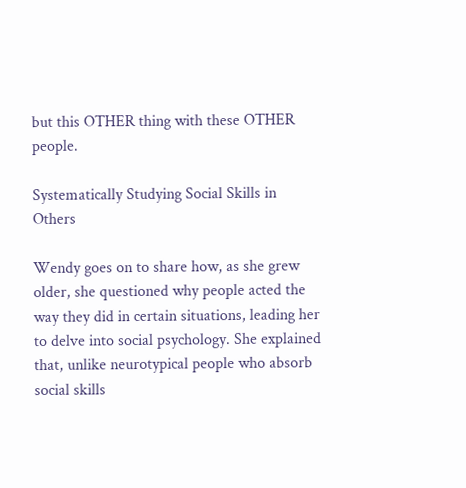but this OTHER thing with these OTHER people.

Systematically Studying Social Skills in Others

Wendy goes on to share how, as she grew older, she questioned why people acted the way they did in certain situations, leading her to delve into social psychology. She explained that, unlike neurotypical people who absorb social skills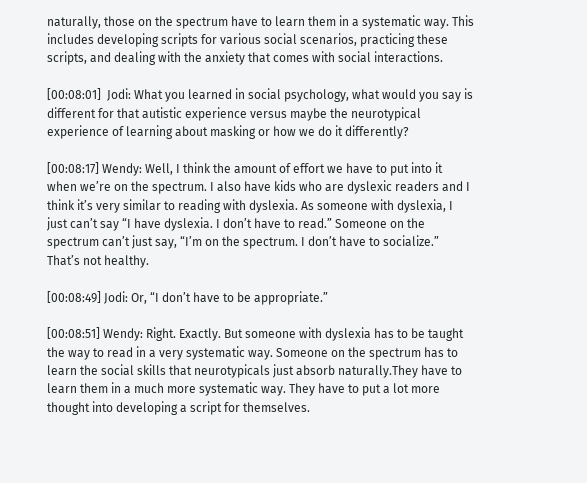naturally, those on the spectrum have to learn them in a systematic way. This includes developing scripts for various social scenarios, practicing these scripts, and dealing with the anxiety that comes with social interactions.

[00:08:01]  Jodi: What you learned in social psychology, what would you say is different for that autistic experience versus maybe the neurotypical experience of learning about masking or how we do it differently?

[00:08:17] Wendy: Well, I think the amount of effort we have to put into it when we’re on the spectrum. I also have kids who are dyslexic readers and I think it’s very similar to reading with dyslexia. As someone with dyslexia, I just can’t say “I have dyslexia. I don’t have to read.” Someone on the spectrum can’t just say, “I’m on the spectrum. I don’t have to socialize.” That’s not healthy.

[00:08:49] Jodi: Or, “I don’t have to be appropriate.”

[00:08:51] Wendy: Right. Exactly. But someone with dyslexia has to be taught the way to read in a very systematic way. Someone on the spectrum has to learn the social skills that neurotypicals just absorb naturally.They have to learn them in a much more systematic way. They have to put a lot more thought into developing a script for themselves.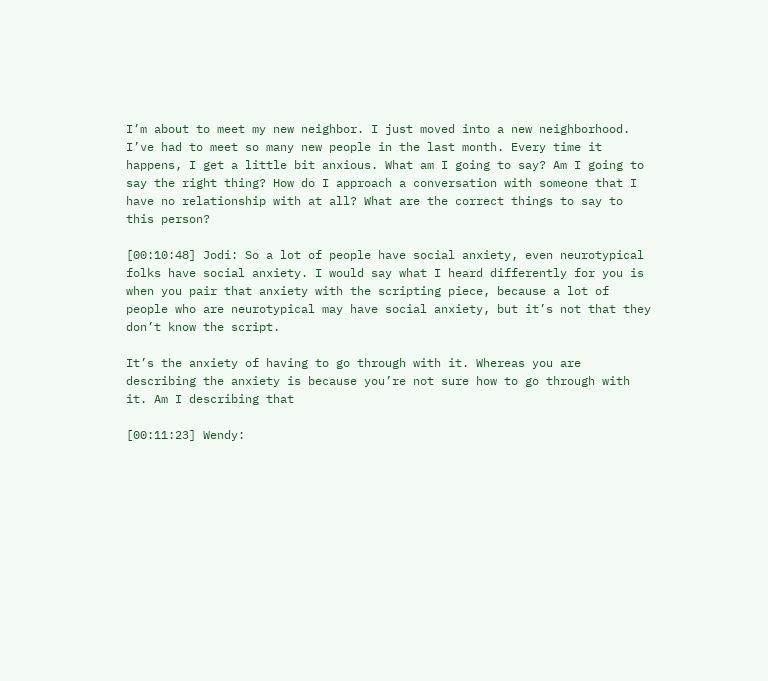I’m about to meet my new neighbor. I just moved into a new neighborhood. I’ve had to meet so many new people in the last month. Every time it happens, I get a little bit anxious. What am I going to say? Am I going to say the right thing? How do I approach a conversation with someone that I have no relationship with at all? What are the correct things to say to this person?

[00:10:48] Jodi: So a lot of people have social anxiety, even neurotypical folks have social anxiety. I would say what I heard differently for you is when you pair that anxiety with the scripting piece, because a lot of people who are neurotypical may have social anxiety, but it’s not that they don’t know the script.

It’s the anxiety of having to go through with it. Whereas you are describing the anxiety is because you’re not sure how to go through with it. Am I describing that

[00:11:23] Wendy: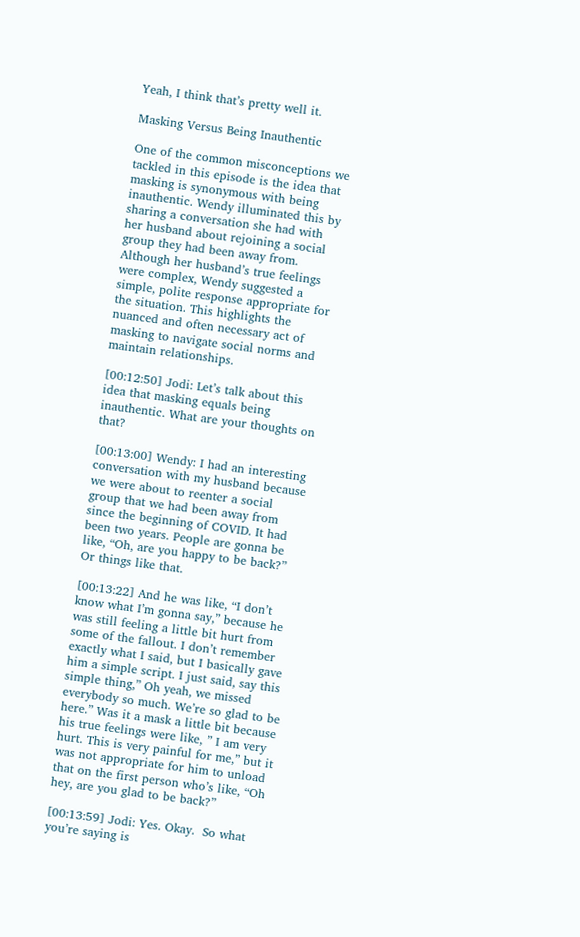Yeah, I think that’s pretty well it.

Masking Versus Being Inauthentic

One of the common misconceptions we tackled in this episode is the idea that masking is synonymous with being inauthentic. Wendy illuminated this by sharing a conversation she had with her husband about rejoining a social group they had been away from. Although her husband’s true feelings were complex, Wendy suggested a simple, polite response appropriate for the situation. This highlights the nuanced and often necessary act of masking to navigate social norms and maintain relationships.

[00:12:50] Jodi: Let’s talk about this idea that masking equals being inauthentic. What are your thoughts on that?

[00:13:00] Wendy: I had an interesting conversation with my husband because we were about to reenter a social group that we had been away from since the beginning of COVID. It had been two years. People are gonna be like, “Oh, are you happy to be back?” Or things like that.

[00:13:22] And he was like, “I don’t know what I’m gonna say,” because he was still feeling a little bit hurt from some of the fallout. I don’t remember exactly what I said, but I basically gave him a simple script. I just said, say this simple thing,” Oh yeah, we missed everybody so much. We’re so glad to be here.” Was it a mask a little bit because his true feelings were like, ” I am very hurt. This is very painful for me,” but it was not appropriate for him to unload that on the first person who’s like, “Oh hey, are you glad to be back?”

[00:13:59] Jodi: Yes. Okay.  So what you’re saying is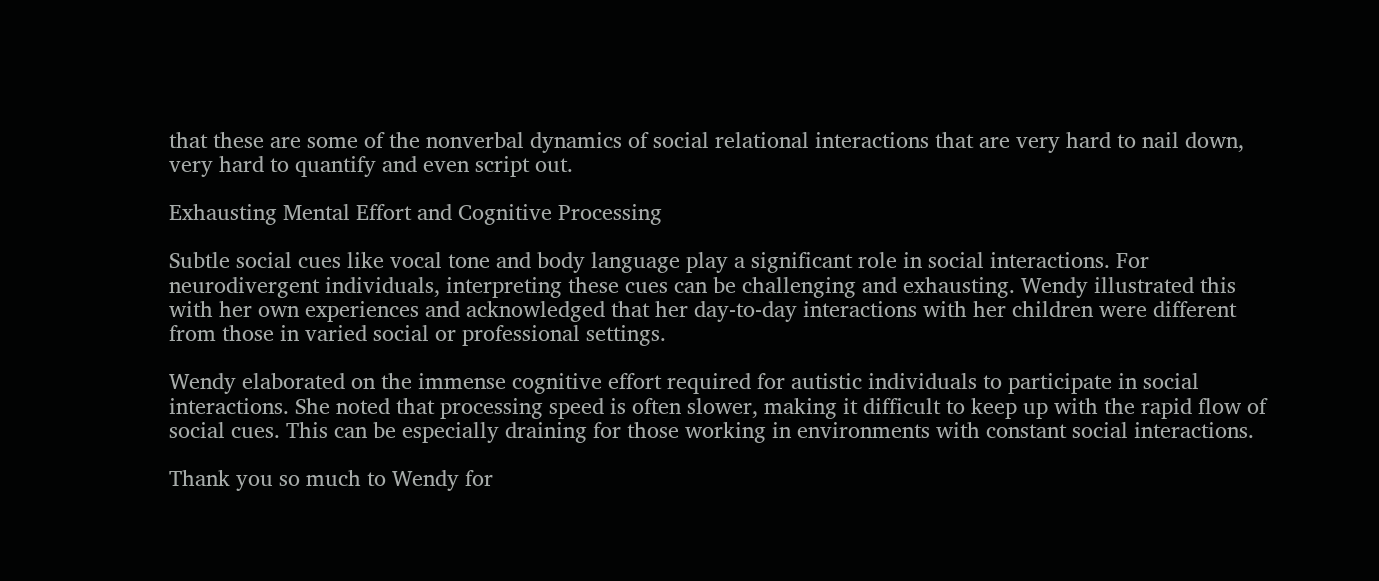that these are some of the nonverbal dynamics of social relational interactions that are very hard to nail down, very hard to quantify and even script out.

Exhausting Mental Effort and Cognitive Processing

Subtle social cues like vocal tone and body language play a significant role in social interactions. For neurodivergent individuals, interpreting these cues can be challenging and exhausting. Wendy illustrated this with her own experiences and acknowledged that her day-to-day interactions with her children were different from those in varied social or professional settings.

Wendy elaborated on the immense cognitive effort required for autistic individuals to participate in social interactions. She noted that processing speed is often slower, making it difficult to keep up with the rapid flow of social cues. This can be especially draining for those working in environments with constant social interactions.

Thank you so much to Wendy for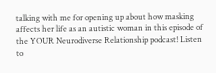talking with me for opening up about how masking affects her life as an autistic woman in this episode of the YOUR Neurodiverse Relationship podcast! Listen to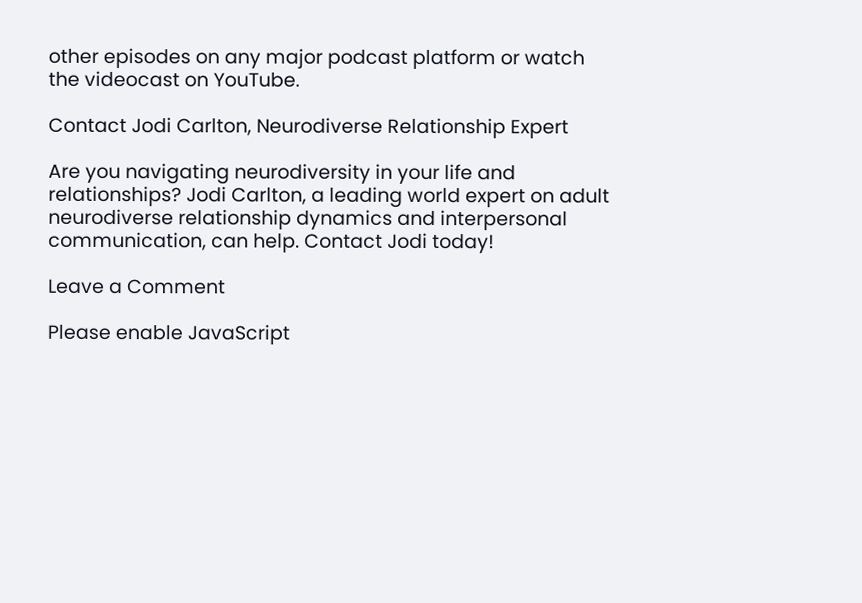other episodes on any major podcast platform or watch the videocast on YouTube.

Contact Jodi Carlton, Neurodiverse Relationship Expert

Are you navigating neurodiversity in your life and relationships? Jodi Carlton, a leading world expert on adult neurodiverse relationship dynamics and interpersonal communication, can help. Contact Jodi today!

Leave a Comment

Please enable JavaScript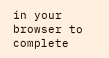in your browser to complete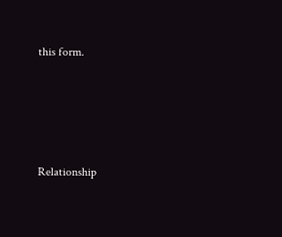this form.




Relationship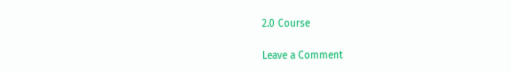2.0 Course

Leave a Comment